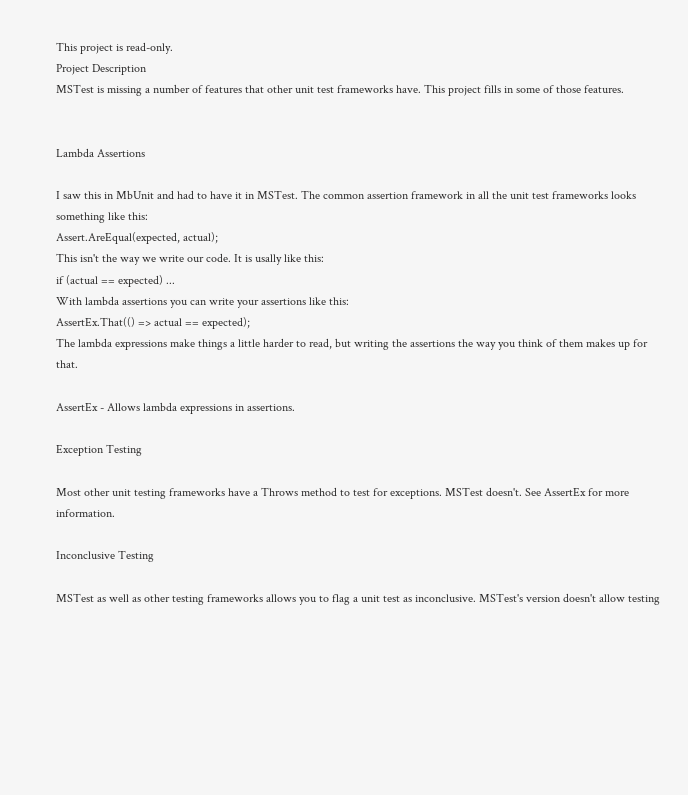This project is read-only.
Project Description
MSTest is missing a number of features that other unit test frameworks have. This project fills in some of those features.


Lambda Assertions

I saw this in MbUnit and had to have it in MSTest. The common assertion framework in all the unit test frameworks looks something like this:
Assert.AreEqual(expected, actual);
This isn't the way we write our code. It is usally like this:
if (actual == expected) ...
With lambda assertions you can write your assertions like this:
AssertEx.That(() => actual == expected);
The lambda expressions make things a little harder to read, but writing the assertions the way you think of them makes up for that.

AssertEx - Allows lambda expressions in assertions.

Exception Testing

Most other unit testing frameworks have a Throws method to test for exceptions. MSTest doesn't. See AssertEx for more information.

Inconclusive Testing

MSTest as well as other testing frameworks allows you to flag a unit test as inconclusive. MSTest's version doesn't allow testing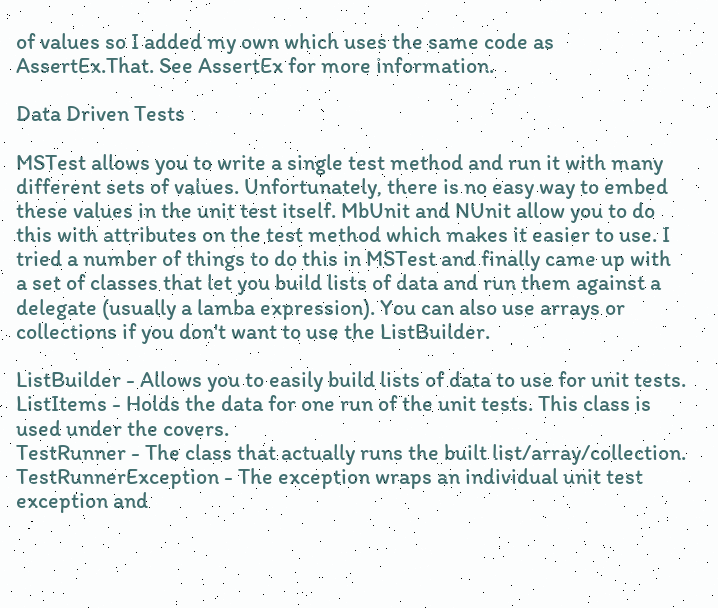of values so I added my own which uses the same code as AssertEx.That. See AssertEx for more information.

Data Driven Tests

MSTest allows you to write a single test method and run it with many different sets of values. Unfortunately, there is no easy way to embed these values in the unit test itself. MbUnit and NUnit allow you to do this with attributes on the test method which makes it easier to use. I tried a number of things to do this in MSTest and finally came up with a set of classes that let you build lists of data and run them against a delegate (usually a lamba expression). You can also use arrays or collections if you don't want to use the ListBuilder.

ListBuilder - Allows you to easily build lists of data to use for unit tests.
ListItems - Holds the data for one run of the unit tests. This class is used under the covers.
TestRunner - The class that actually runs the built list/array/collection.
TestRunnerException - The exception wraps an individual unit test exception and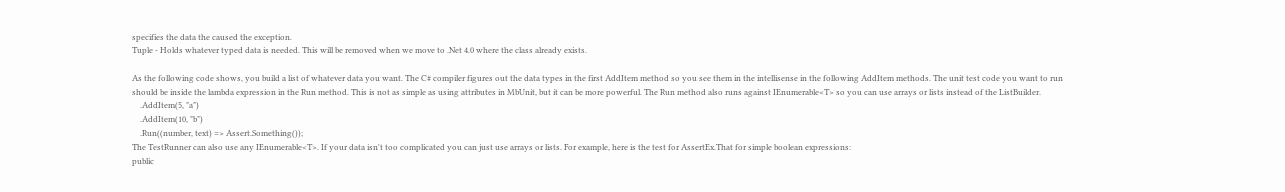specifies the data the caused the exception.
Tuple - Holds whatever typed data is needed. This will be removed when we move to .Net 4.0 where the class already exists.

As the following code shows, you build a list of whatever data you want. The C# compiler figures out the data types in the first AddItem method so you see them in the intellisense in the following AddItem methods. The unit test code you want to run should be inside the lambda expression in the Run method. This is not as simple as using attributes in MbUnit, but it can be more powerful. The Run method also runs against IEnumerable<T> so you can use arrays or lists instead of the ListBuilder.
    .AddItem(5, "a")
    .AddItem(10, "b")
    .Run((number, text) => Assert.Something());
The TestRunner can also use any IEnumerable<T>. If your data isn't too complicated you can just use arrays or lists. For example, here is the test for AssertEx.That for simple boolean expressions:
public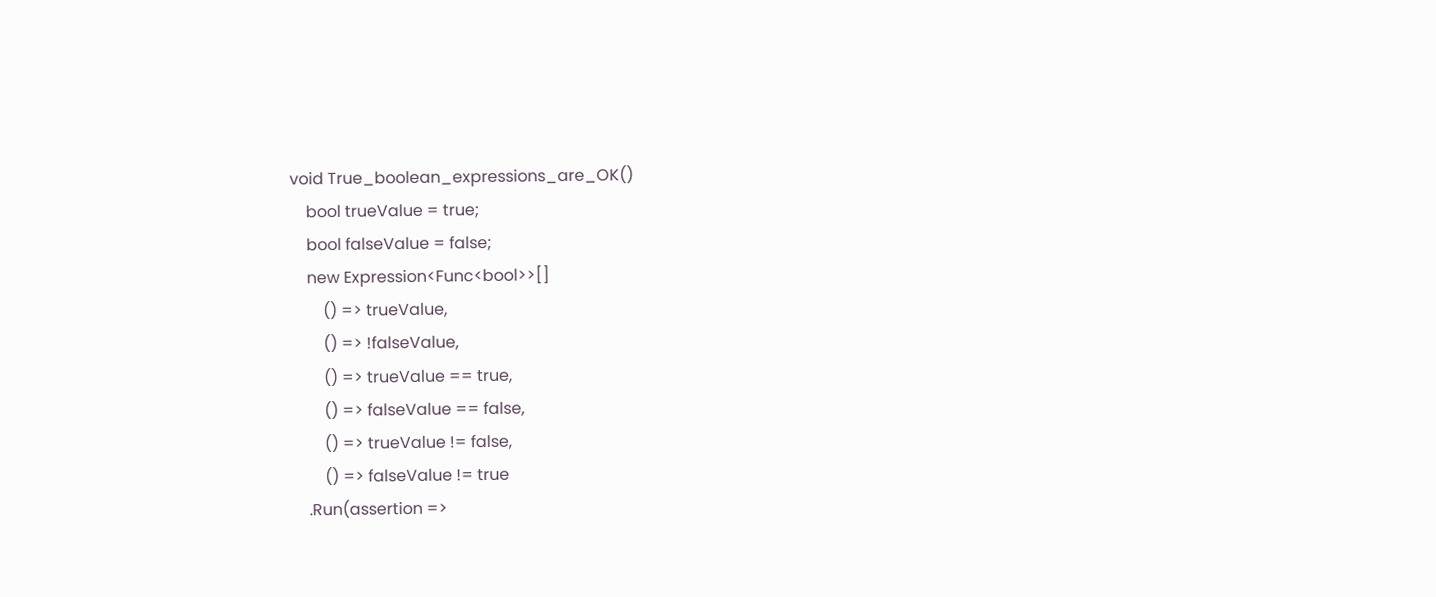void True_boolean_expressions_are_OK()
    bool trueValue = true;
    bool falseValue = false;
    new Expression<Func<bool>>[]
        () => trueValue,
        () => !falseValue,
        () => trueValue == true,
        () => falseValue == false,
        () => trueValue != false,
        () => falseValue != true
    .Run(assertion =>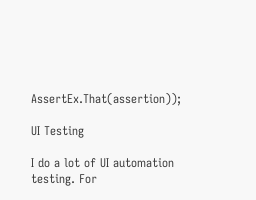AssertEx.That(assertion));

UI Testing

I do a lot of UI automation testing. For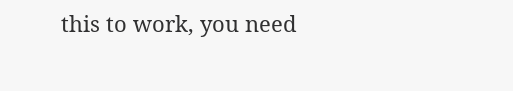this to work, you need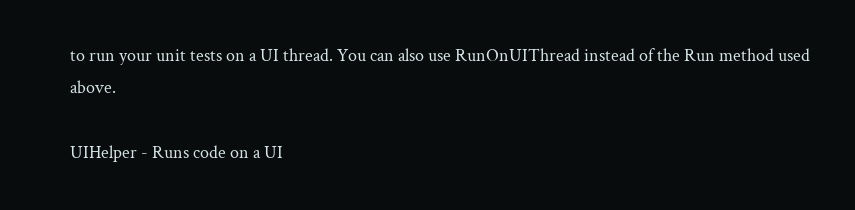to run your unit tests on a UI thread. You can also use RunOnUIThread instead of the Run method used above.

UIHelper - Runs code on a UI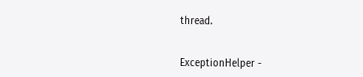thread.


ExceptionHelper -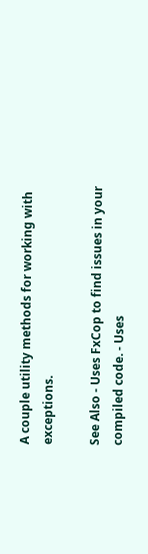A couple utility methods for working with exceptions.

See Also - Uses FxCop to find issues in your compiled code. - Uses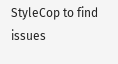StyleCop to find issues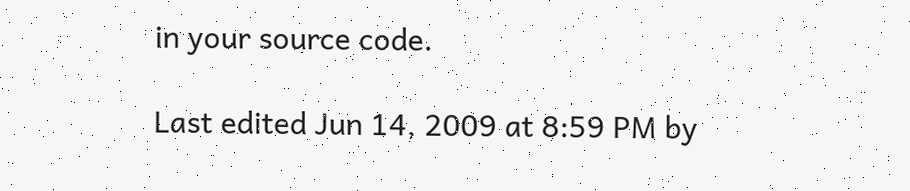in your source code.

Last edited Jun 14, 2009 at 8:59 PM by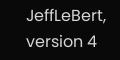JeffLeBert, version 4